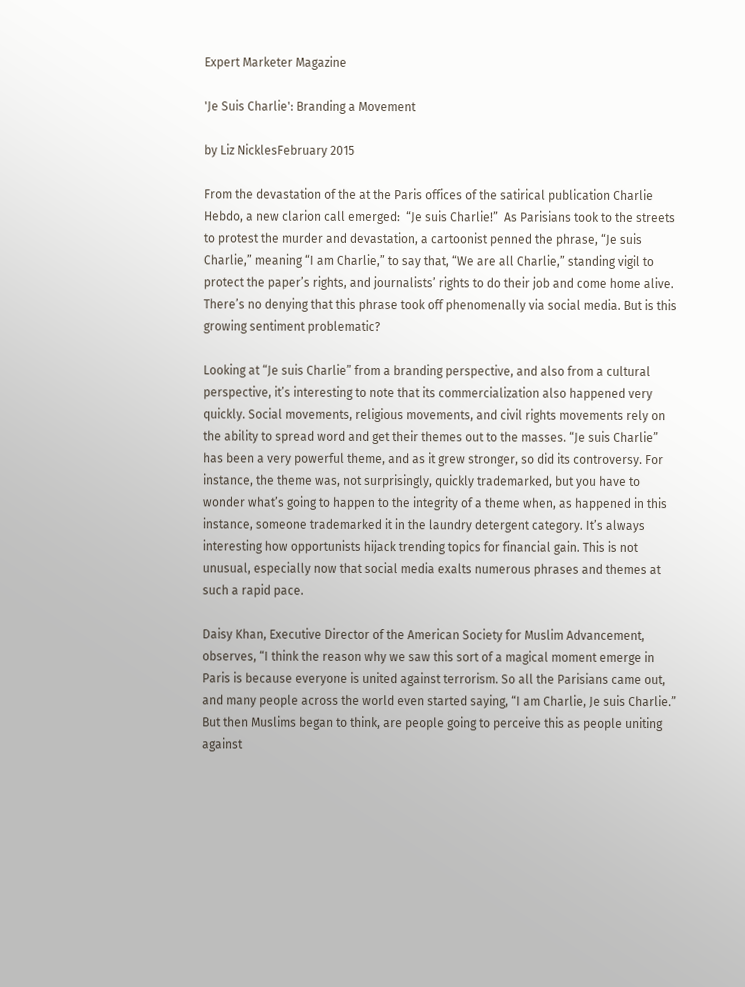Expert Marketer Magazine

'Je Suis Charlie': Branding a Movement

by Liz NicklesFebruary 2015

From the devastation of the at the Paris offices of the satirical publication Charlie Hebdo, a new clarion call emerged:  “Je suis Charlie!”  As Parisians took to the streets to protest the murder and devastation, a cartoonist penned the phrase, “Je suis Charlie,” meaning “I am Charlie,” to say that, “We are all Charlie,” standing vigil to protect the paper’s rights, and journalists’ rights to do their job and come home alive.  There’s no denying that this phrase took off phenomenally via social media. But is this growing sentiment problematic?

Looking at “Je suis Charlie” from a branding perspective, and also from a cultural perspective, it’s interesting to note that its commercialization also happened very quickly. Social movements, religious movements, and civil rights movements rely on the ability to spread word and get their themes out to the masses. “Je suis Charlie” has been a very powerful theme, and as it grew stronger, so did its controversy. For instance, the theme was, not surprisingly, quickly trademarked, but you have to wonder what’s going to happen to the integrity of a theme when, as happened in this instance, someone trademarked it in the laundry detergent category. It’s always interesting how opportunists hijack trending topics for financial gain. This is not unusual, especially now that social media exalts numerous phrases and themes at such a rapid pace.

Daisy Khan, Executive Director of the American Society for Muslim Advancement, observes, “I think the reason why we saw this sort of a magical moment emerge in Paris is because everyone is united against terrorism. So all the Parisians came out, and many people across the world even started saying, “I am Charlie, Je suis Charlie.” But then Muslims began to think, are people going to perceive this as people uniting against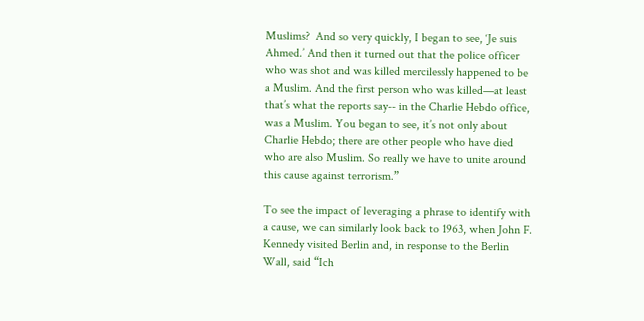Muslims?  And so very quickly, I began to see, ‘Je suis Ahmed.’ And then it turned out that the police officer who was shot and was killed mercilessly happened to be a Muslim. And the first person who was killed—at least that’s what the reports say-- in the Charlie Hebdo office, was a Muslim. You began to see, it’s not only about Charlie Hebdo; there are other people who have died who are also Muslim. So really we have to unite around this cause against terrorism.”

To see the impact of leveraging a phrase to identify with a cause, we can similarly look back to 1963, when John F. Kennedy visited Berlin and, in response to the Berlin Wall, said “Ich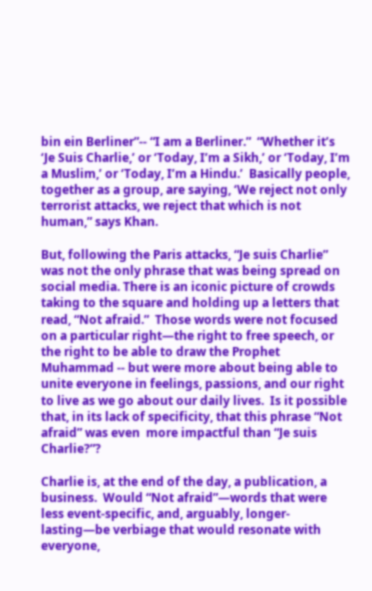bin ein Berliner”-- “I am a Berliner.”  “Whether it’s ‘Je Suis Charlie,’ or ‘Today, I’m a Sikh,’ or ‘Today, I’m a Muslim,’ or ‘Today, I’m a Hindu.’  Basically people, together as a group, are saying, ‘We reject not only terrorist attacks, we reject that which is not human,” says Khan.

But, following the Paris attacks, “Je suis Charlie” was not the only phrase that was being spread on social media. There is an iconic picture of crowds taking to the square and holding up a letters that read, “Not afraid.”  Those words were not focused on a particular right—the right to free speech, or the right to be able to draw the Prophet Muhammad -- but were more about being able to unite everyone in feelings, passions, and our right to live as we go about our daily lives.  Is it possible that, in its lack of specificity, that this phrase “Not afraid” was even  more impactful than “Je suis Charlie?”?

Charlie is, at the end of the day, a publication, a business.  Would “Not afraid”—words that were less event-specific, and, arguably, longer-lasting—be verbiage that would resonate with everyone,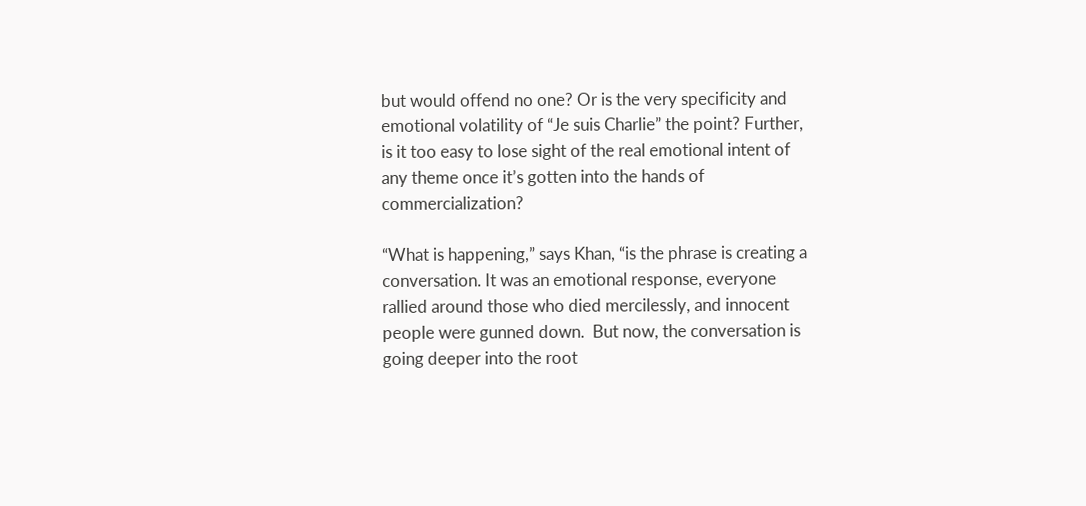but would offend no one? Or is the very specificity and emotional volatility of “Je suis Charlie” the point? Further, is it too easy to lose sight of the real emotional intent of any theme once it’s gotten into the hands of commercialization?

“What is happening,” says Khan, “is the phrase is creating a conversation. It was an emotional response, everyone rallied around those who died mercilessly, and innocent people were gunned down.  But now, the conversation is going deeper into the root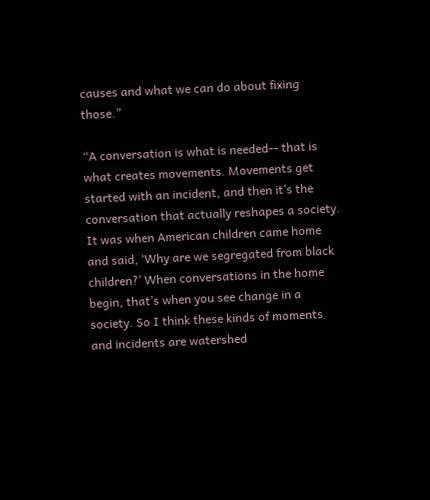causes and what we can do about fixing those.”

“A conversation is what is needed-- that is what creates movements. Movements get started with an incident, and then it’s the conversation that actually reshapes a society. It was when American children came home and said, ‘Why are we segregated from black children?’ When conversations in the home begin, that’s when you see change in a society. So I think these kinds of moments and incidents are watershed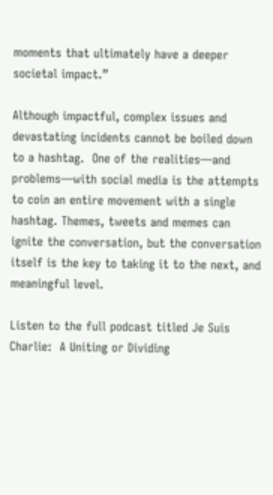moments that ultimately have a deeper societal impact.”

Although impactful, complex issues and devastating incidents cannot be boiled down to a hashtag.  One of the realities—and problems—with social media is the attempts to coin an entire movement with a single hashtag. Themes, tweets and memes can ignite the conversation, but the conversation itself is the key to taking it to the next, and meaningful level.

Listen to the full podcast titled Je Suis Charlie:  A Uniting or Dividing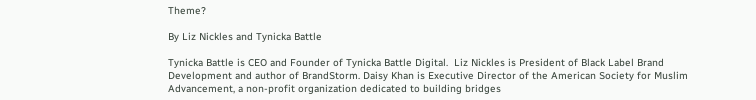Theme?

By Liz Nickles and Tynicka Battle

Tynicka Battle is CEO and Founder of Tynicka Battle Digital.  Liz Nickles is President of Black Label Brand Development and author of BrandStorm. Daisy Khan is Executive Director of the American Society for Muslim Advancement, a non-profit organization dedicated to building bridges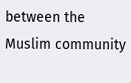between the Muslim community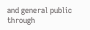and general public through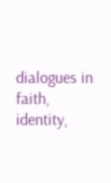dialogues in faith, identity,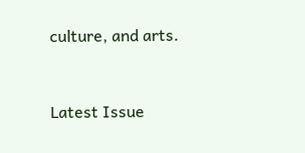culture, and arts.


Latest Issue